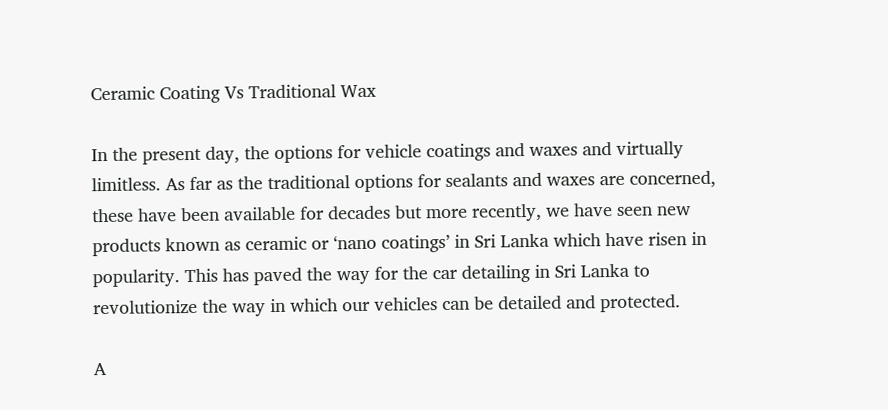Ceramic Coating Vs Traditional Wax

In the present day, the options for vehicle coatings and waxes and virtually limitless. As far as the traditional options for sealants and waxes are concerned, these have been available for decades but more recently, we have seen new products known as ceramic or ‘nano coatings’ in Sri Lanka which have risen in popularity. This has paved the way for the car detailing in Sri Lanka to revolutionize the way in which our vehicles can be detailed and protected.

A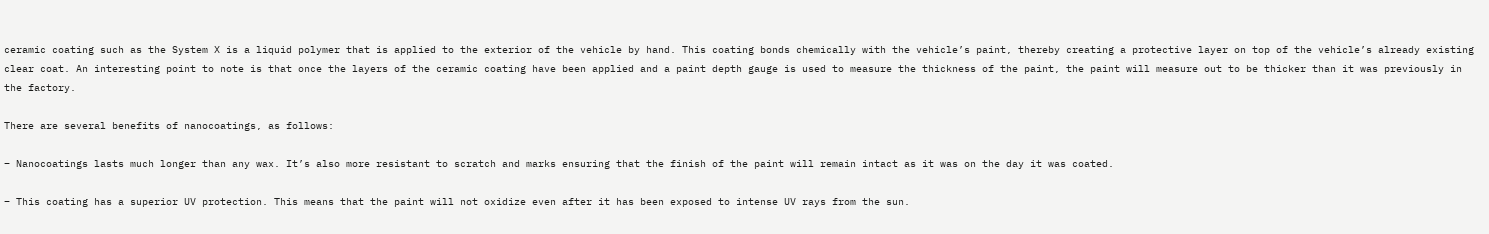ceramic coating such as the System X is a liquid polymer that is applied to the exterior of the vehicle by hand. This coating bonds chemically with the vehicle’s paint, thereby creating a protective layer on top of the vehicle’s already existing clear coat. An interesting point to note is that once the layers of the ceramic coating have been applied and a paint depth gauge is used to measure the thickness of the paint, the paint will measure out to be thicker than it was previously in the factory.

There are several benefits of nanocoatings, as follows:

– Nanocoatings lasts much longer than any wax. It’s also more resistant to scratch and marks ensuring that the finish of the paint will remain intact as it was on the day it was coated.

– This coating has a superior UV protection. This means that the paint will not oxidize even after it has been exposed to intense UV rays from the sun.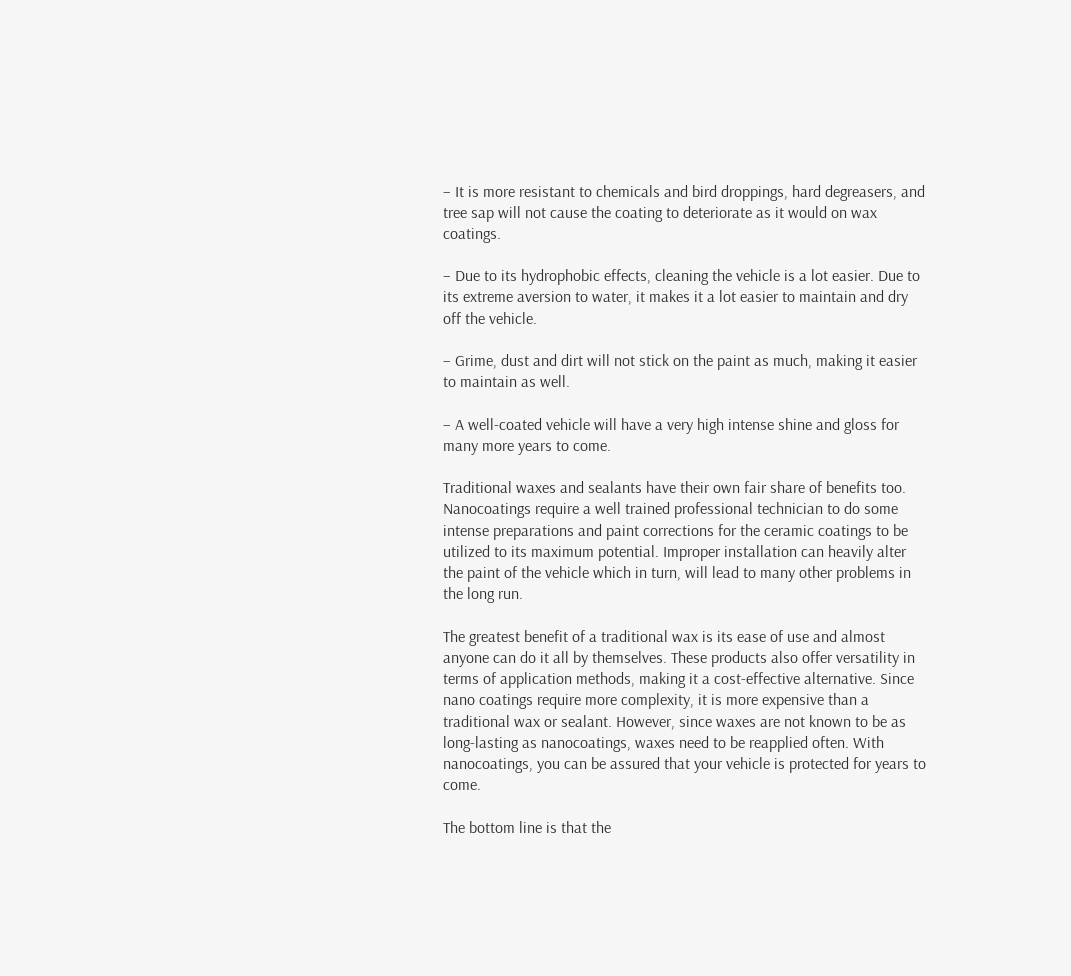– It is more resistant to chemicals and bird droppings, hard degreasers, and tree sap will not cause the coating to deteriorate as it would on wax coatings.

– Due to its hydrophobic effects, cleaning the vehicle is a lot easier. Due to its extreme aversion to water, it makes it a lot easier to maintain and dry off the vehicle.

– Grime, dust and dirt will not stick on the paint as much, making it easier to maintain as well.

– A well-coated vehicle will have a very high intense shine and gloss for many more years to come.

Traditional waxes and sealants have their own fair share of benefits too. Nanocoatings require a well trained professional technician to do some intense preparations and paint corrections for the ceramic coatings to be utilized to its maximum potential. Improper installation can heavily alter the paint of the vehicle which in turn, will lead to many other problems in the long run.

The greatest benefit of a traditional wax is its ease of use and almost anyone can do it all by themselves. These products also offer versatility in terms of application methods, making it a cost-effective alternative. Since nano coatings require more complexity, it is more expensive than a traditional wax or sealant. However, since waxes are not known to be as long-lasting as nanocoatings, waxes need to be reapplied often. With nanocoatings, you can be assured that your vehicle is protected for years to come.

The bottom line is that the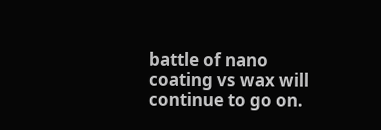battle of nano coating vs wax will continue to go on.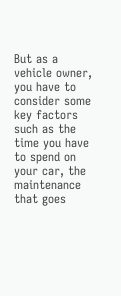But as a vehicle owner, you have to consider some key factors such as the time you have to spend on your car, the maintenance that goes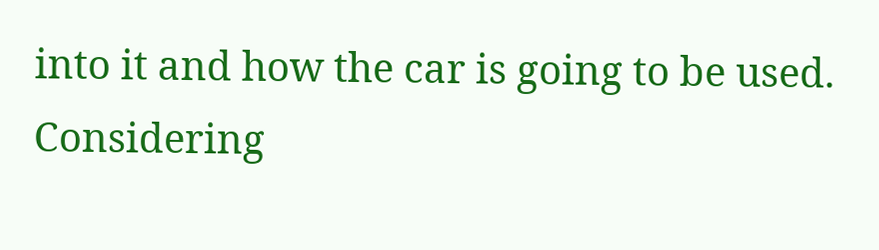into it and how the car is going to be used. Considering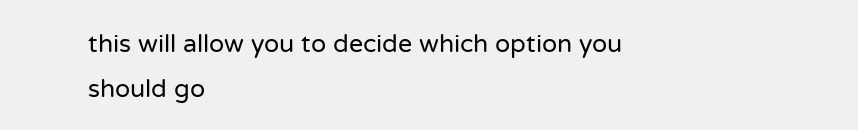this will allow you to decide which option you should go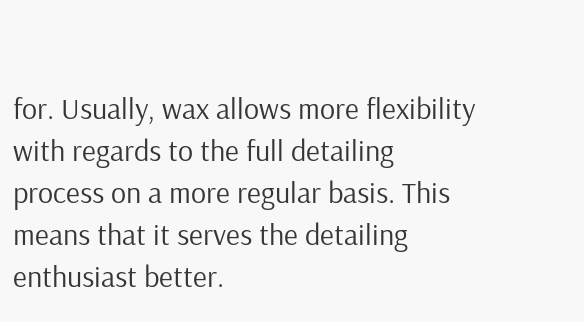for. Usually, wax allows more flexibility with regards to the full detailing process on a more regular basis. This means that it serves the detailing enthusiast better.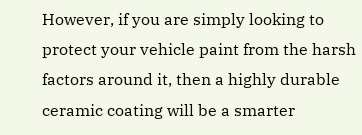However, if you are simply looking to protect your vehicle paint from the harsh factors around it, then a highly durable ceramic coating will be a smarter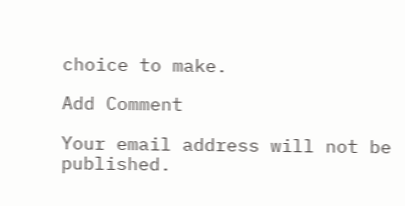choice to make.

Add Comment

Your email address will not be published.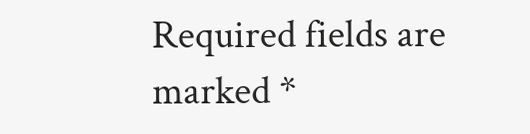Required fields are marked *